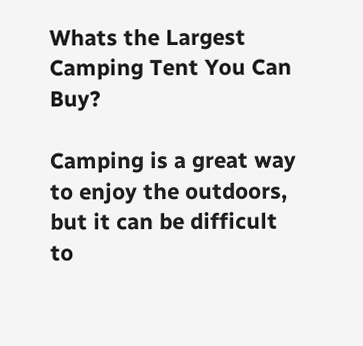Whats the Largest Camping Tent You Can Buy?

Camping is a great way to enjoy the outdoors, but it can be difficult to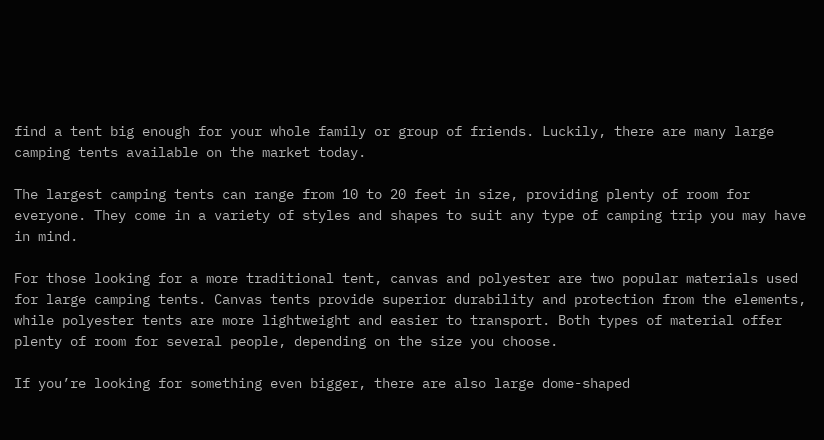find a tent big enough for your whole family or group of friends. Luckily, there are many large camping tents available on the market today.

The largest camping tents can range from 10 to 20 feet in size, providing plenty of room for everyone. They come in a variety of styles and shapes to suit any type of camping trip you may have in mind.

For those looking for a more traditional tent, canvas and polyester are two popular materials used for large camping tents. Canvas tents provide superior durability and protection from the elements, while polyester tents are more lightweight and easier to transport. Both types of material offer plenty of room for several people, depending on the size you choose.

If you’re looking for something even bigger, there are also large dome-shaped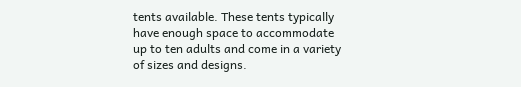tents available. These tents typically have enough space to accommodate up to ten adults and come in a variety of sizes and designs.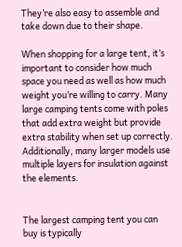They’re also easy to assemble and take down due to their shape.

When shopping for a large tent, it’s important to consider how much space you need as well as how much weight you’re willing to carry. Many large camping tents come with poles that add extra weight but provide extra stability when set up correctly. Additionally, many larger models use multiple layers for insulation against the elements.


The largest camping tent you can buy is typically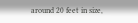around 20 feet in size,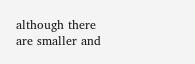although there are smaller and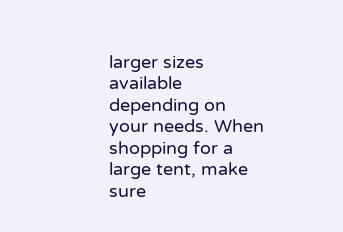larger sizes available depending on your needs. When shopping for a large tent, make sure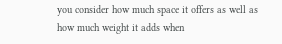you consider how much space it offers as well as how much weight it adds when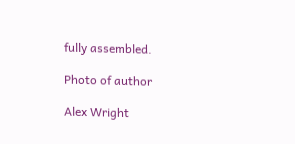fully assembled.

Photo of author

Alex Wright